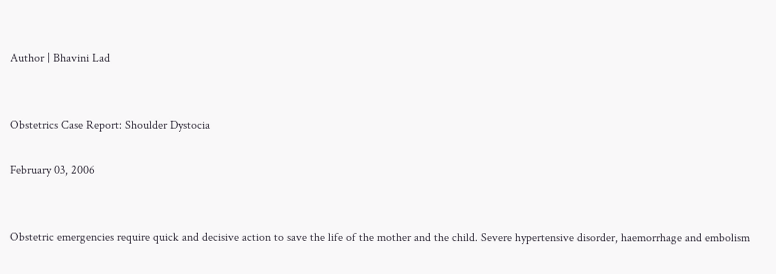Author | Bhavini Lad


Obstetrics Case Report: Shoulder Dystocia

February 03, 2006


Obstetric emergencies require quick and decisive action to save the life of the mother and the child. Severe hypertensive disorder, haemorrhage and embolism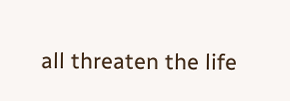all threaten the life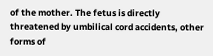of the mother. The fetus is directly threatened by umbilical cord accidents, other forms of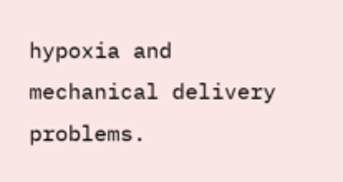hypoxia and mechanical delivery problems.